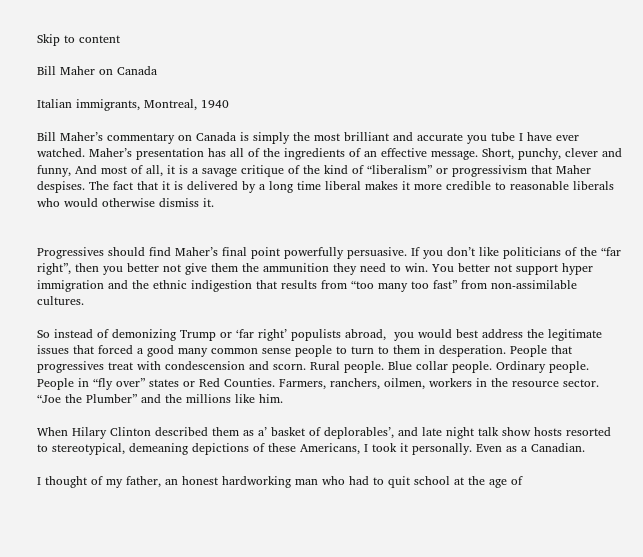Skip to content

Bill Maher on Canada

Italian immigrants, Montreal, 1940

Bill Maher’s commentary on Canada is simply the most brilliant and accurate you tube I have ever watched. Maher’s presentation has all of the ingredients of an effective message. Short, punchy, clever and funny, And most of all, it is a savage critique of the kind of “liberalism” or progressivism that Maher despises. The fact that it is delivered by a long time liberal makes it more credible to reasonable liberals who would otherwise dismiss it.


Progressives should find Maher’s final point powerfully persuasive. If you don’t like politicians of the “far right”, then you better not give them the ammunition they need to win. You better not support hyper immigration and the ethnic indigestion that results from “too many too fast” from non-assimilable cultures.

So instead of demonizing Trump or ‘far right’ populists abroad,  you would best address the legitimate issues that forced a good many common sense people to turn to them in desperation. People that progressives treat with condescension and scorn. Rural people. Blue collar people. Ordinary people. People in “fly over” states or Red Counties. Farmers, ranchers, oilmen, workers in the resource sector. “Joe the Plumber” and the millions like him.

When Hilary Clinton described them as a’ basket of deplorables’, and late night talk show hosts resorted to stereotypical, demeaning depictions of these Americans, I took it personally. Even as a Canadian.

I thought of my father, an honest hardworking man who had to quit school at the age of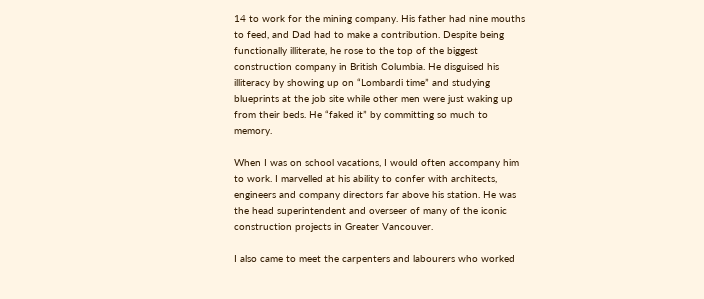14 to work for the mining company. His father had nine mouths to feed, and Dad had to make a contribution. Despite being functionally illiterate, he rose to the top of the biggest construction company in British Columbia. He disguised his illiteracy by showing up on “Lombardi time” and studying blueprints at the job site while other men were just waking up from their beds. He “faked it” by committing so much to memory.

When I was on school vacations, I would often accompany him to work. I marvelled at his ability to confer with architects, engineers and company directors far above his station. He was the head superintendent and overseer of many of the iconic construction projects in Greater Vancouver.

I also came to meet the carpenters and labourers who worked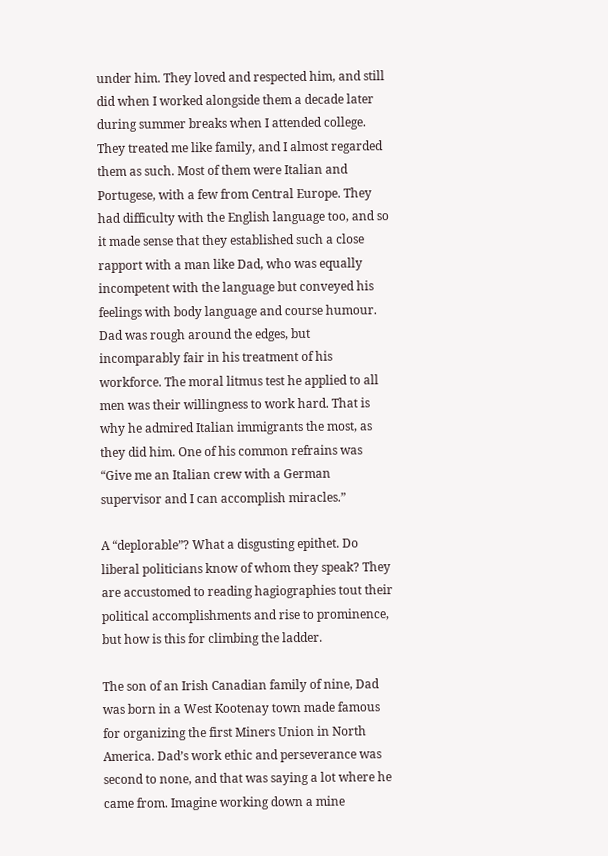under him. They loved and respected him, and still did when I worked alongside them a decade later during summer breaks when I attended college. They treated me like family, and I almost regarded them as such. Most of them were Italian and Portugese, with a few from Central Europe. They had difficulty with the English language too, and so it made sense that they established such a close rapport with a man like Dad, who was equally incompetent with the language but conveyed his feelings with body language and course humour. Dad was rough around the edges, but incomparably fair in his treatment of his workforce. The moral litmus test he applied to all men was their willingness to work hard. That is why he admired Italian immigrants the most, as they did him. One of his common refrains was “Give me an Italian crew with a German supervisor and I can accomplish miracles.”

A “deplorable”? What a disgusting epithet. Do liberal politicians know of whom they speak? They are accustomed to reading hagiographies tout their political accomplishments and rise to prominence, but how is this for climbing the ladder.

The son of an Irish Canadian family of nine, Dad was born in a West Kootenay town made famous for organizing the first Miners Union in North America. Dad’s work ethic and perseverance was second to none, and that was saying a lot where he came from. Imagine working down a mine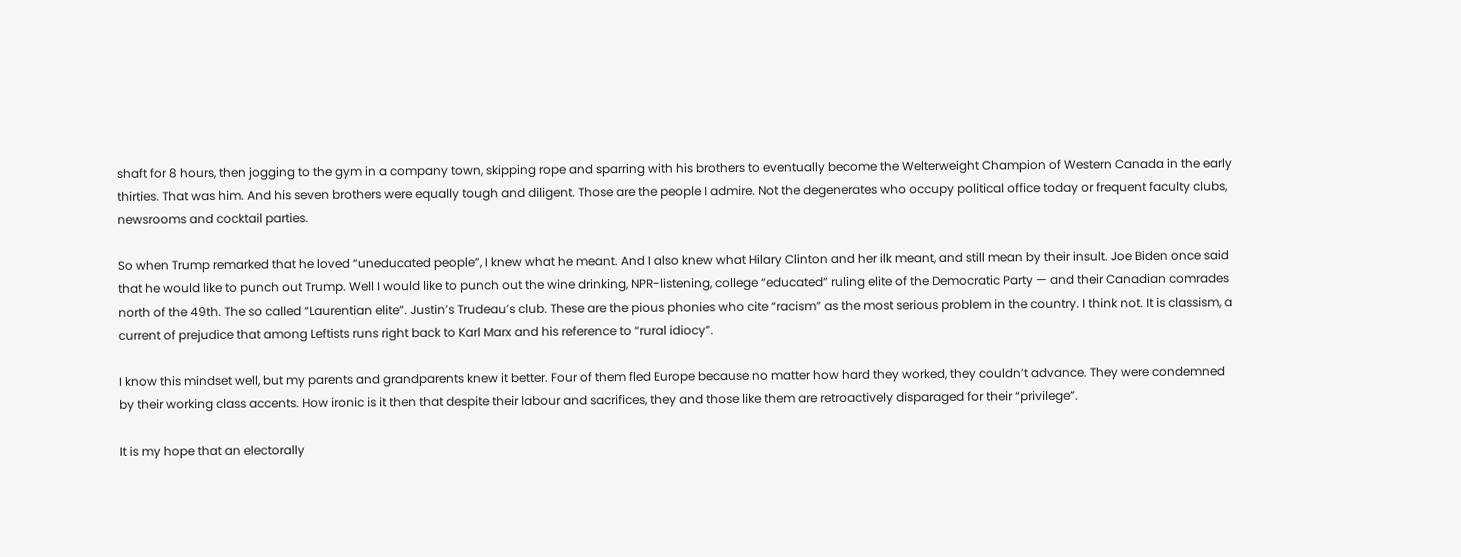shaft for 8 hours, then jogging to the gym in a company town, skipping rope and sparring with his brothers to eventually become the Welterweight Champion of Western Canada in the early thirties. That was him. And his seven brothers were equally tough and diligent. Those are the people I admire. Not the degenerates who occupy political office today or frequent faculty clubs, newsrooms and cocktail parties.

So when Trump remarked that he loved “uneducated people”, I knew what he meant. And I also knew what Hilary Clinton and her ilk meant, and still mean by their insult. Joe Biden once said that he would like to punch out Trump. Well I would like to punch out the wine drinking, NPR-listening, college “educated” ruling elite of the Democratic Party — and their Canadian comrades north of the 49th. The so called “Laurentian elite”. Justin’s Trudeau’s club. These are the pious phonies who cite “racism” as the most serious problem in the country. I think not. It is classism, a current of prejudice that among Leftists runs right back to Karl Marx and his reference to “rural idiocy”.

I know this mindset well, but my parents and grandparents knew it better. Four of them fled Europe because no matter how hard they worked, they couldn’t advance. They were condemned by their working class accents. How ironic is it then that despite their labour and sacrifices, they and those like them are retroactively disparaged for their “privilege”.

It is my hope that an electorally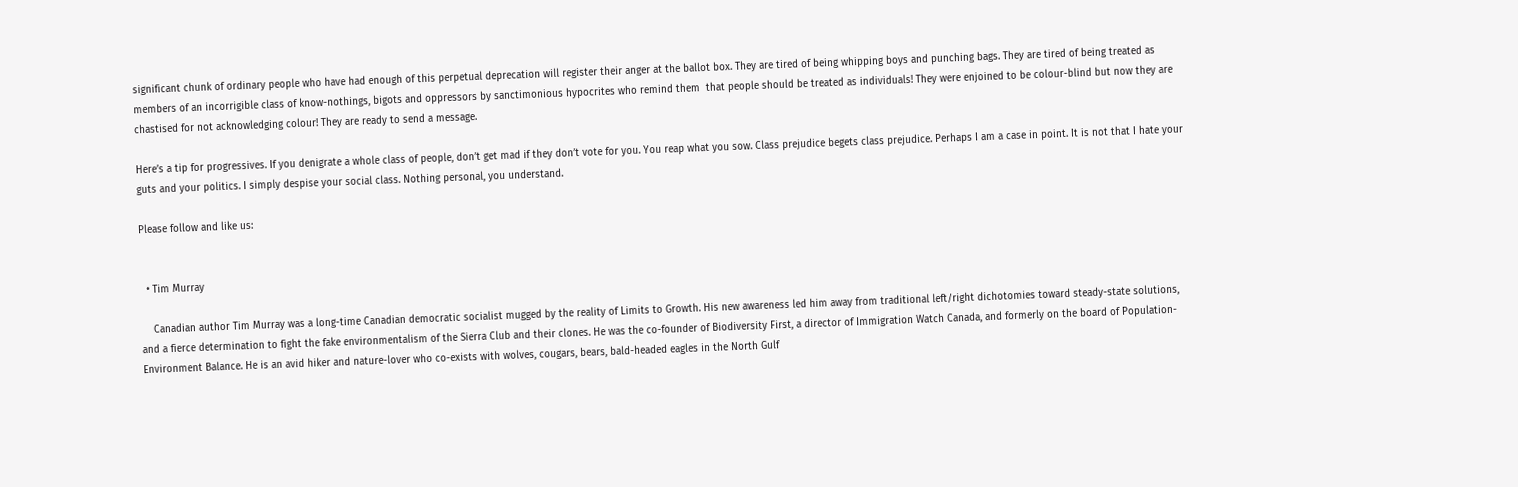significant chunk of ordinary people who have had enough of this perpetual deprecation will register their anger at the ballot box. They are tired of being whipping boys and punching bags. They are tired of being treated as members of an incorrigible class of know-nothings, bigots and oppressors by sanctimonious hypocrites who remind them  that people should be treated as individuals! They were enjoined to be colour-blind but now they are chastised for not acknowledging colour! They are ready to send a message.

Here’s a tip for progressives. If you denigrate a whole class of people, don’t get mad if they don’t vote for you. You reap what you sow. Class prejudice begets class prejudice. Perhaps I am a case in point. It is not that I hate your guts and your politics. I simply despise your social class. Nothing personal, you understand.

Please follow and like us:


  • Tim Murray

    Canadian author Tim Murray was a long-time Canadian democratic socialist mugged by the reality of Limits to Growth. His new awareness led him away from traditional left/right dichotomies toward steady-state solutions, and a fierce determination to fight the fake environmentalism of the Sierra Club and their clones. He was the co-founder of Biodiversity First, a director of Immigration Watch Canada, and formerly on the board of Population-Environment Balance. He is an avid hiker and nature-lover who co-exists with wolves, cougars, bears, bald-headed eagles in the North Gulf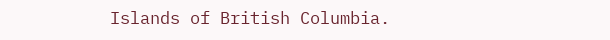Islands of British Columbia.